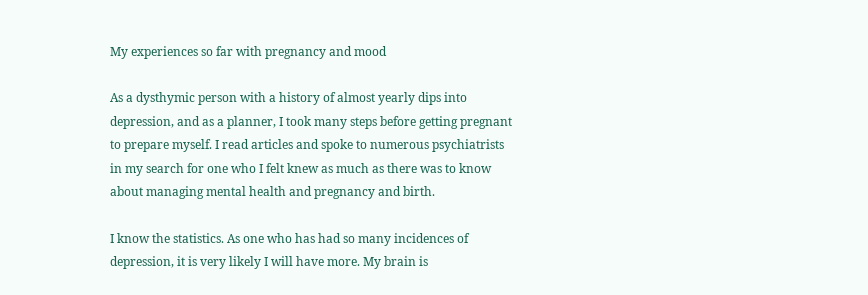My experiences so far with pregnancy and mood

As a dysthymic person with a history of almost yearly dips into depression, and as a planner, I took many steps before getting pregnant to prepare myself. I read articles and spoke to numerous psychiatrists in my search for one who I felt knew as much as there was to know about managing mental health and pregnancy and birth.

I know the statistics. As one who has had so many incidences of depression, it is very likely I will have more. My brain is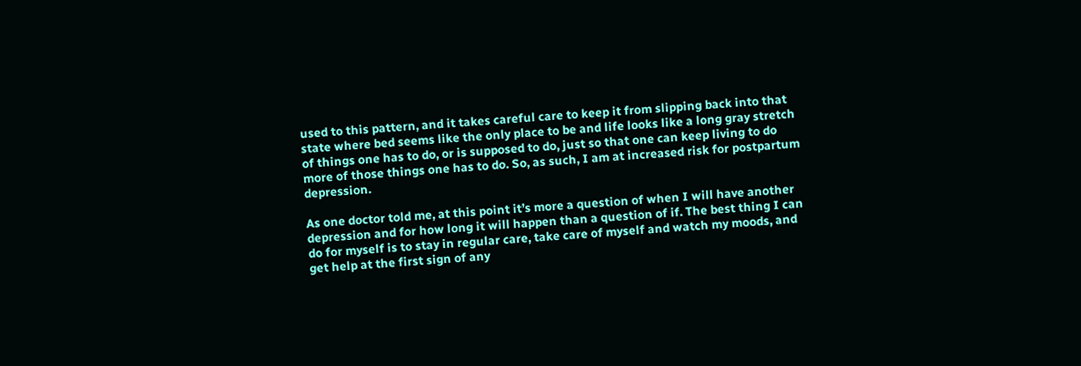used to this pattern, and it takes careful care to keep it from slipping back into that state where bed seems like the only place to be and life looks like a long gray stretch of things one has to do, or is supposed to do, just so that one can keep living to do more of those things one has to do. So, as such, I am at increased risk for postpartum depression.

As one doctor told me, at this point it’s more a question of when I will have another depression and for how long it will happen than a question of if. The best thing I can do for myself is to stay in regular care, take care of myself and watch my moods, and get help at the first sign of any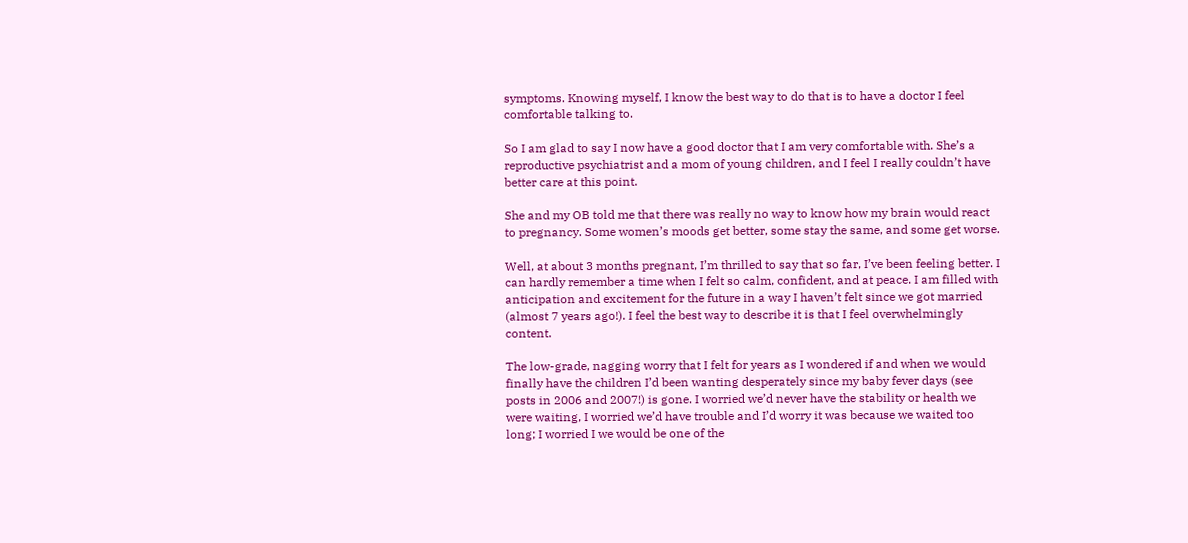symptoms. Knowing myself, I know the best way to do that is to have a doctor I feel comfortable talking to.

So I am glad to say I now have a good doctor that I am very comfortable with. She’s a reproductive psychiatrist and a mom of young children, and I feel I really couldn’t have better care at this point.

She and my OB told me that there was really no way to know how my brain would react to pregnancy. Some women’s moods get better, some stay the same, and some get worse.

Well, at about 3 months pregnant, I’m thrilled to say that so far, I’ve been feeling better. I can hardly remember a time when I felt so calm, confident, and at peace. I am filled with anticipation and excitement for the future in a way I haven’t felt since we got married (almost 7 years ago!). I feel the best way to describe it is that I feel overwhelmingly content.

The low-grade, nagging worry that I felt for years as I wondered if and when we would finally have the children I’d been wanting desperately since my baby fever days (see posts in 2006 and 2007!) is gone. I worried we’d never have the stability or health we were waiting, I worried we’d have trouble and I’d worry it was because we waited too long; I worried I we would be one of the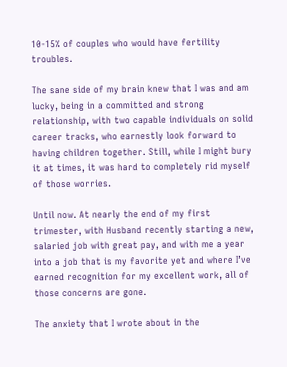10-15% of couples who would have fertility troubles.

The sane side of my brain knew that I was and am lucky, being in a committed and strong relationship, with two capable individuals on solid career tracks, who earnestly look forward to having children together. Still, while I might bury it at times, it was hard to completely rid myself of those worries.

Until now. At nearly the end of my first trimester, with Husband recently starting a new, salaried job with great pay, and with me a year into a job that is my favorite yet and where I’ve earned recognition for my excellent work, all of those concerns are gone.

The anxiety that I wrote about in the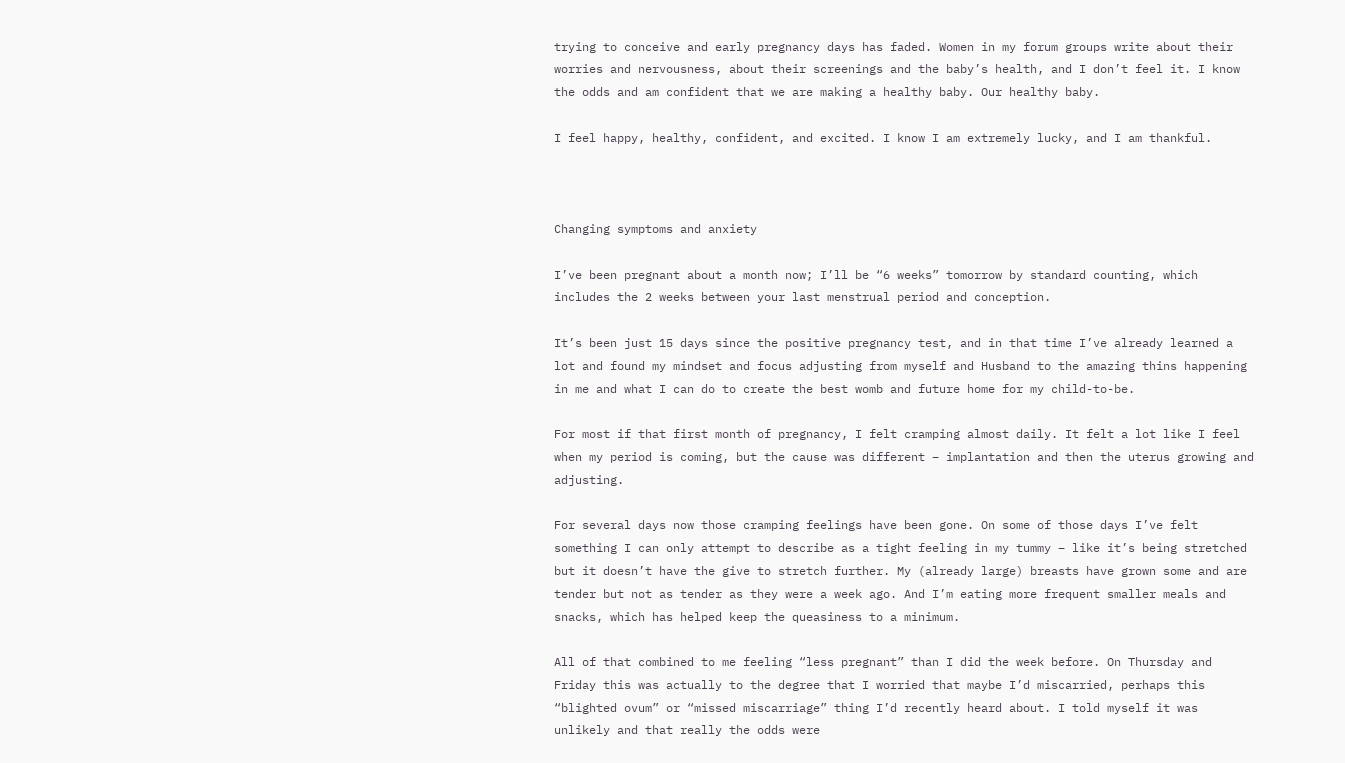trying to conceive and early pregnancy days has faded. Women in my forum groups write about their worries and nervousness, about their screenings and the baby’s health, and I don’t feel it. I know the odds and am confident that we are making a healthy baby. Our healthy baby.

I feel happy, healthy, confident, and excited. I know I am extremely lucky, and I am thankful.



Changing symptoms and anxiety

I’ve been pregnant about a month now; I’ll be “6 weeks” tomorrow by standard counting, which includes the 2 weeks between your last menstrual period and conception.

It’s been just 15 days since the positive pregnancy test, and in that time I’ve already learned a lot and found my mindset and focus adjusting from myself and Husband to the amazing thins happening in me and what I can do to create the best womb and future home for my child-to-be.

For most if that first month of pregnancy, I felt cramping almost daily. It felt a lot like I feel when my period is coming, but the cause was different – implantation and then the uterus growing and adjusting.

For several days now those cramping feelings have been gone. On some of those days I’ve felt something I can only attempt to describe as a tight feeling in my tummy – like it’s being stretched but it doesn’t have the give to stretch further. My (already large) breasts have grown some and are tender but not as tender as they were a week ago. And I’m eating more frequent smaller meals and snacks, which has helped keep the queasiness to a minimum.

All of that combined to me feeling “less pregnant” than I did the week before. On Thursday and Friday this was actually to the degree that I worried that maybe I’d miscarried, perhaps this “blighted ovum” or “missed miscarriage” thing I’d recently heard about. I told myself it was unlikely and that really the odds were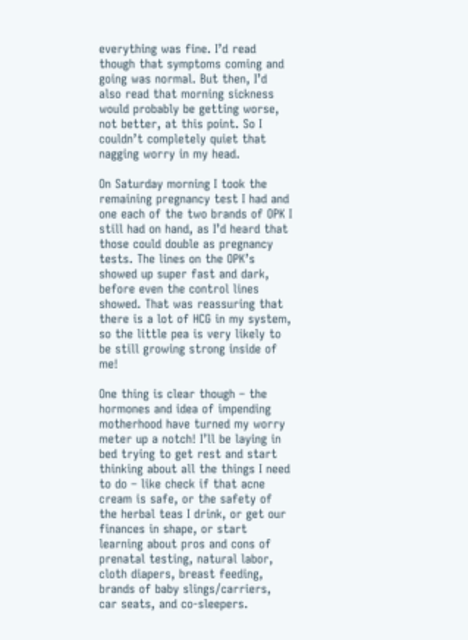everything was fine. I’d read though that symptoms coming and going was normal. But then, I’d also read that morning sickness would probably be getting worse, not better, at this point. So I couldn’t completely quiet that nagging worry in my head.

On Saturday morning I took the remaining pregnancy test I had and one each of the two brands of OPK I still had on hand, as I’d heard that those could double as pregnancy tests. The lines on the OPK’s showed up super fast and dark, before even the control lines showed. That was reassuring that there is a lot of HCG in my system, so the little pea is very likely to be still growing strong inside of me!

One thing is clear though – the hormones and idea of impending motherhood have turned my worry meter up a notch! I’ll be laying in bed trying to get rest and start thinking about all the things I need to do – like check if that acne cream is safe, or the safety of the herbal teas I drink, or get our finances in shape, or start learning about pros and cons of prenatal testing, natural labor, cloth diapers, breast feeding, brands of baby slings/carriers, car seats, and co-sleepers.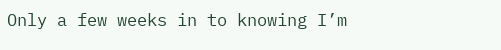Only a few weeks in to knowing I’m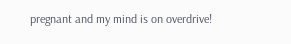pregnant and my mind is on overdrive!